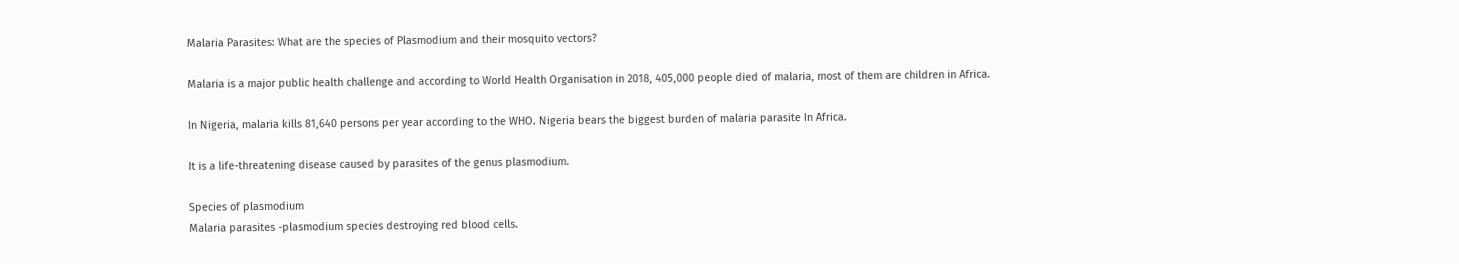Malaria Parasites: What are the species of Plasmodium and their mosquito vectors?

Malaria is a major public health challenge and according to World Health Organisation in 2018, 405,000 people died of malaria, most of them are children in Africa.

In Nigeria, malaria kills 81,640 persons per year according to the WHO. Nigeria bears the biggest burden of malaria parasite In Africa.

It is a life-threatening disease caused by parasites of the genus plasmodium.

Species of plasmodium
Malaria parasites -plasmodium species destroying red blood cells.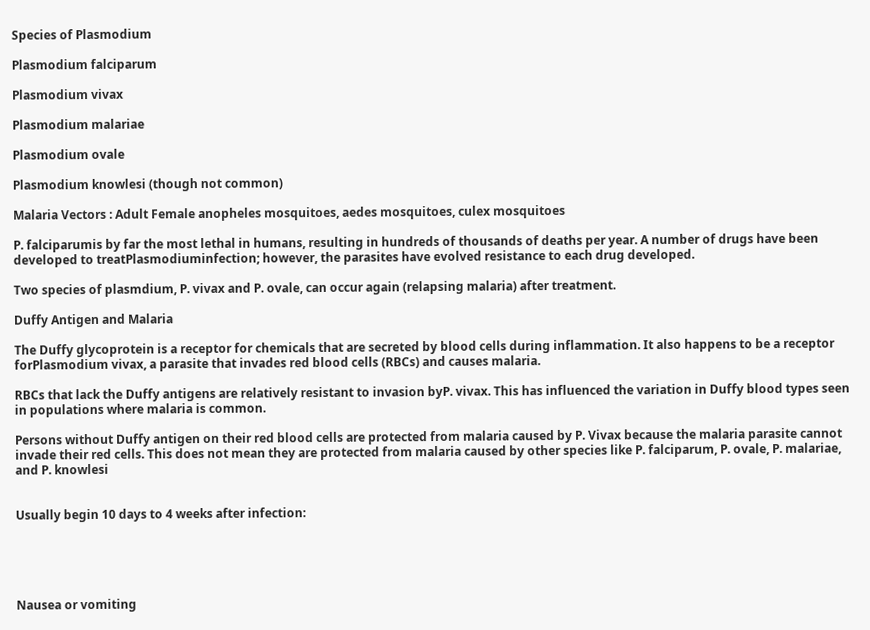Species of Plasmodium

Plasmodium falciparum

Plasmodium vivax

Plasmodium malariae

Plasmodium ovale

Plasmodium knowlesi (though not common)

Malaria Vectors : Adult Female anopheles mosquitoes, aedes mosquitoes, culex mosquitoes

P. falciparumis by far the most lethal in humans, resulting in hundreds of thousands of deaths per year. A number of drugs have been developed to treatPlasmodiuminfection; however, the parasites have evolved resistance to each drug developed.

Two species of plasmdium, P. vivax and P. ovale, can occur again (relapsing malaria) after treatment.

Duffy Antigen and Malaria

The Duffy glycoprotein is a receptor for chemicals that are secreted by blood cells during inflammation. It also happens to be a receptor forPlasmodium vivax, a parasite that invades red blood cells (RBCs) and causes malaria.

RBCs that lack the Duffy antigens are relatively resistant to invasion byP. vivax. This has influenced the variation in Duffy blood types seen in populations where malaria is common.

Persons without Duffy antigen on their red blood cells are protected from malaria caused by P. Vivax because the malaria parasite cannot invade their red cells. This does not mean they are protected from malaria caused by other species like P. falciparum, P. ovale, P. malariae, and P. knowlesi


Usually begin 10 days to 4 weeks after infection:





Nausea or vomiting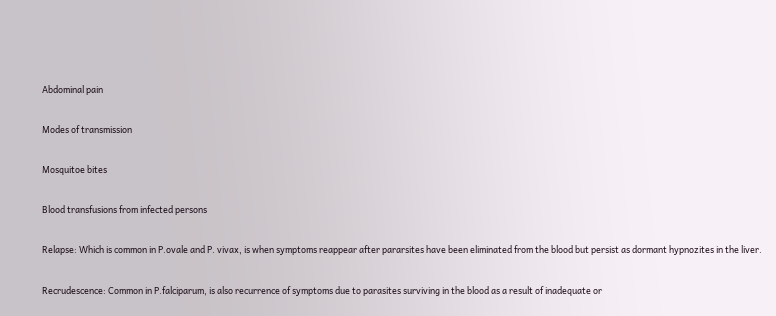Abdominal pain

Modes of transmission

Mosquitoe bites

Blood transfusions from infected persons

Relapse: Which is common in P.ovale and P. vivax, is when symptoms reappear after pararsites have been eliminated from the blood but persist as dormant hypnozites in the liver.

Recrudescence: Common in P.falciparum, is also recurrence of symptoms due to parasites surviving in the blood as a result of inadequate or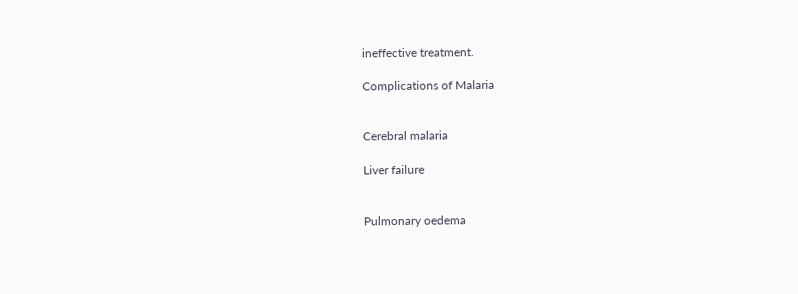ineffective treatment.

Complications of Malaria


Cerebral malaria

Liver failure


Pulmonary oedema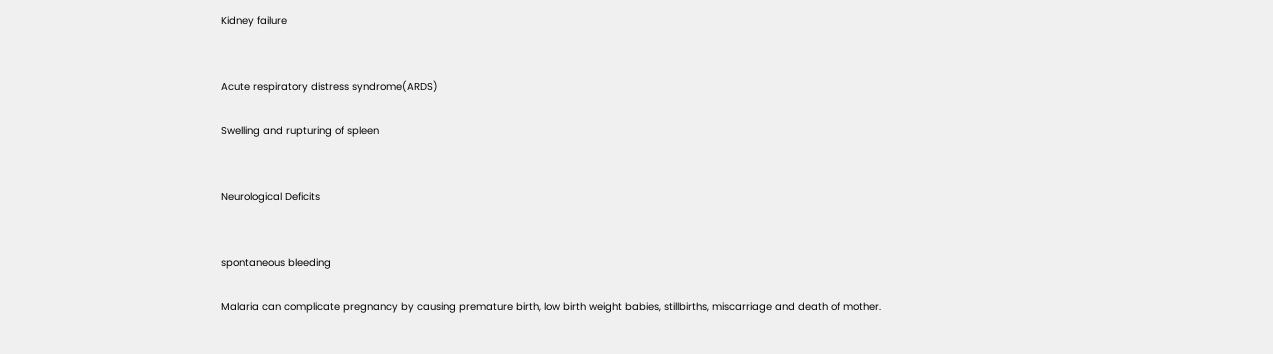Kidney failure


Acute respiratory distress syndrome(ARDS)

Swelling and rupturing of spleen


Neurological Deficits


spontaneous bleeding

Malaria can complicate pregnancy by causing premature birth, low birth weight babies, stillbirths, miscarriage and death of mother.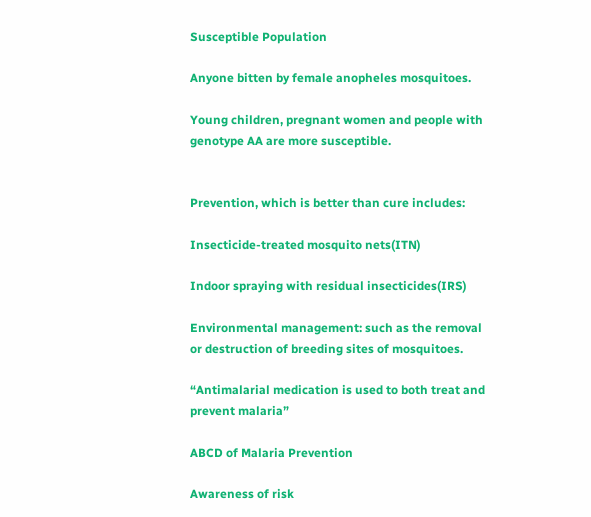Susceptible Population

Anyone bitten by female anopheles mosquitoes.

Young children, pregnant women and people with genotype AA are more susceptible.


Prevention, which is better than cure includes:

Insecticide-treated mosquito nets(ITN)

Indoor spraying with residual insecticides(IRS)

Environmental management: such as the removal or destruction of breeding sites of mosquitoes.

“Antimalarial medication is used to both treat and prevent malaria”

ABCD of Malaria Prevention

Awareness of risk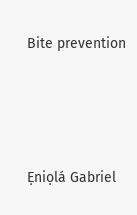Bite prevention




Ẹniọlá Gabriel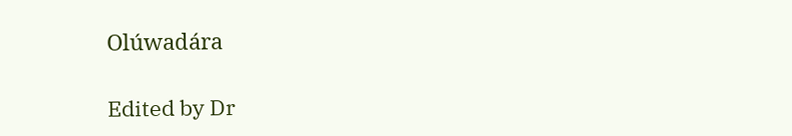Olúwadára

Edited by Dr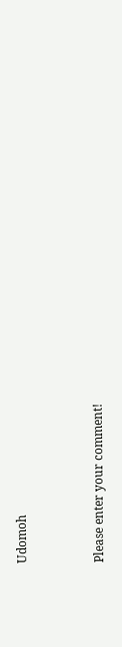Udomoh


Please enter your comment!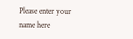Please enter your name here